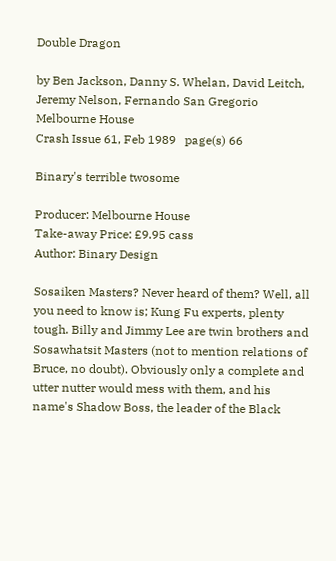Double Dragon

by Ben Jackson, Danny S. Whelan, David Leitch, Jeremy Nelson, Fernando San Gregorio
Melbourne House
Crash Issue 61, Feb 1989   page(s) 66

Binary's terrible twosome

Producer: Melbourne House
Take-away Price: £9.95 cass
Author: Binary Design

Sosaiken Masters? Never heard of them? Well, all you need to know is; Kung Fu experts, plenty tough. Billy and Jimmy Lee are twin brothers and Sosawhatsit Masters (not to mention relations of Bruce, no doubt). Obviously only a complete and utter nutter would mess with them, and his name's Shadow Boss, the leader of the Black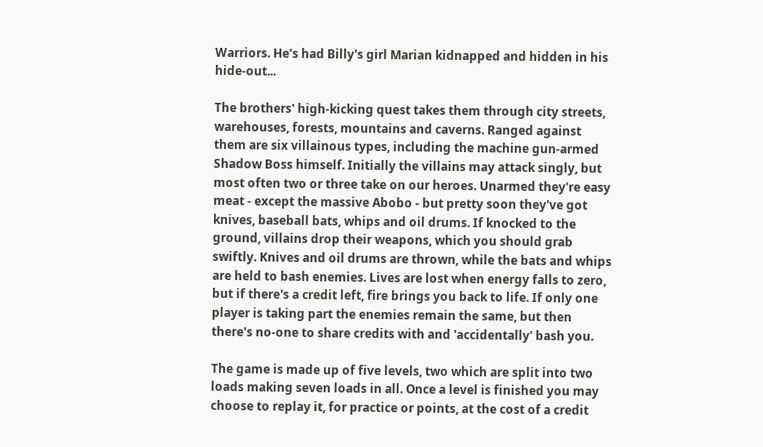Warriors. He's had Billy's girl Marian kidnapped and hidden in his hide-out...

The brothers' high-kicking quest takes them through city streets, warehouses, forests, mountains and caverns. Ranged against them are six villainous types, including the machine gun-armed Shadow Boss himself. Initially the villains may attack singly, but most often two or three take on our heroes. Unarmed they're easy meat - except the massive Abobo - but pretty soon they've got knives, baseball bats, whips and oil drums. If knocked to the ground, villains drop their weapons, which you should grab swiftly. Knives and oil drums are thrown, while the bats and whips are held to bash enemies. Lives are lost when energy falls to zero, but if there's a credit left, fire brings you back to life. If only one player is taking part the enemies remain the same, but then there's no-one to share credits with and 'accidentally' bash you.

The game is made up of five levels, two which are split into two loads making seven loads in all. Once a level is finished you may choose to replay it, for practice or points, at the cost of a credit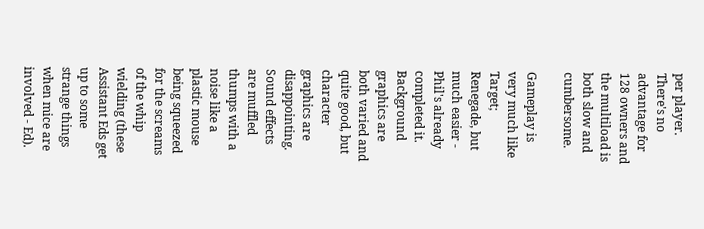per player. There's no advantage for 128 owners and the multiload is both slow and cumbersome.

Gameplay is very much like Target; Renegade, but much easier - Phil's already completed it. Background graphics are both varied and quite good, but character graphics are disappointing. Sound effects are muffled thumps with a noise like a plastic mouse being squeezed for the screams of the whip wielding (these Assistant Eds get up to some strange things when mice are involved - Ed).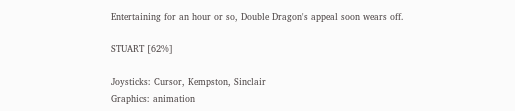Entertaining for an hour or so, Double Dragon's appeal soon wears off.

STUART [62%]

Joysticks: Cursor, Kempston, Sinclair
Graphics: animation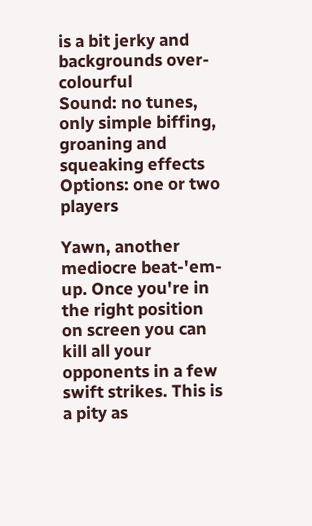is a bit jerky and backgrounds over-colourful
Sound: no tunes, only simple biffing, groaning and squeaking effects
Options: one or two players

Yawn, another mediocre beat-'em-up. Once you're in the right position on screen you can kill all your opponents in a few swift strikes. This is a pity as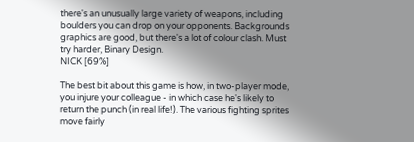there's an unusually large variety of weapons, including boulders you can drop on your opponents. Backgrounds graphics are good, but there's a lot of colour clash. Must try harder, Binary Design.
NICK [69%]

The best bit about this game is how, in two-player mode, you injure your colleague - in which case he's likely to return the punch (in real life!). The various fighting sprites move fairly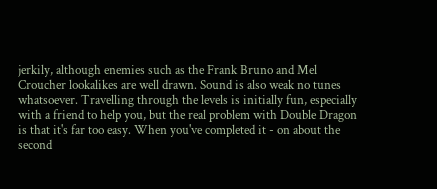jerkily, although enemies such as the Frank Bruno and Mel Croucher lookalikes are well drawn. Sound is also weak no tunes whatsoever. Travelling through the levels is initially fun, especially with a friend to help you, but the real problem with Double Dragon is that it's far too easy. When you've completed it - on about the second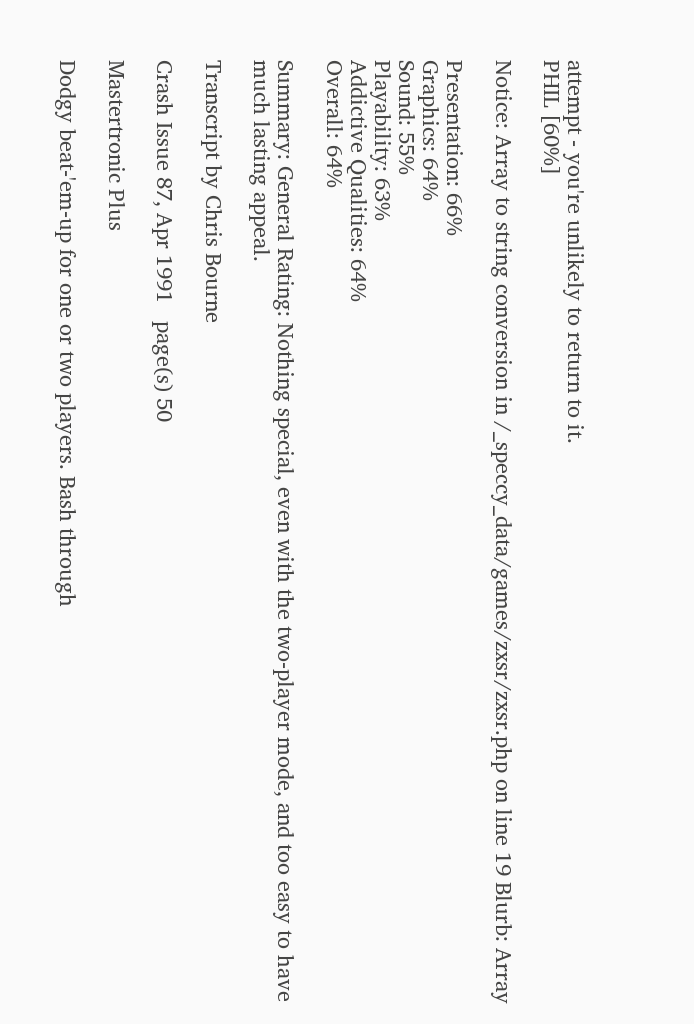attempt - you're unlikely to return to it.
PHIL [60%]

Notice: Array to string conversion in /_speccy_data/games/zxsr/zxsr.php on line 19 Blurb: Array

Presentation: 66%
Graphics: 64%
Sound: 55%
Playability: 63%
Addictive Qualities: 64%
Overall: 64%

Summary: General Rating: Nothing special, even with the two-player mode, and too easy to have much lasting appeal.

Transcript by Chris Bourne

Crash Issue 87, Apr 1991   page(s) 50

Mastertronic Plus

Dodgy beat-'em-up for one or two players. Bash through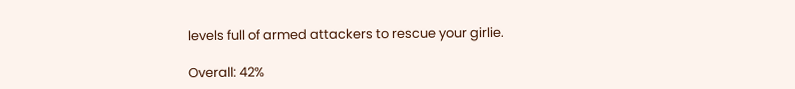levels full of armed attackers to rescue your girlie.

Overall: 42%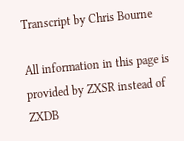Transcript by Chris Bourne

All information in this page is provided by ZXSR instead of ZXDB